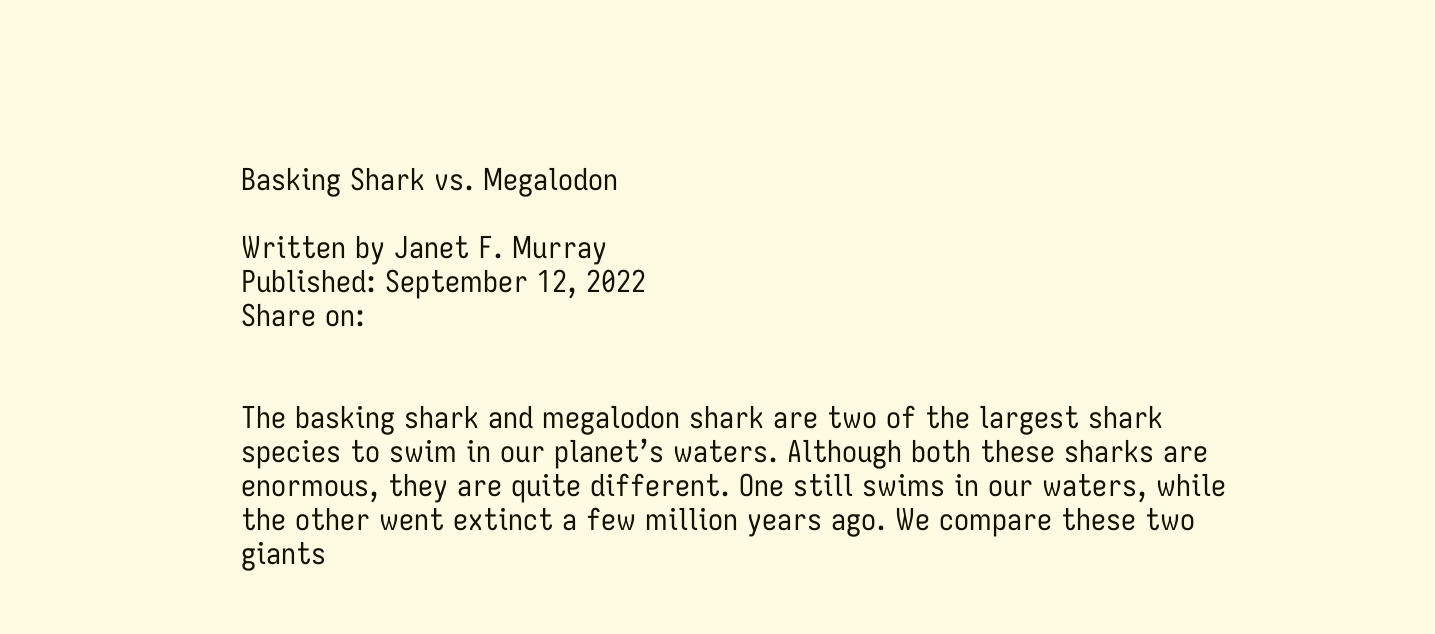Basking Shark vs. Megalodon

Written by Janet F. Murray
Published: September 12, 2022
Share on:


The basking shark and megalodon shark are two of the largest shark species to swim in our planet’s waters. Although both these sharks are enormous, they are quite different. One still swims in our waters, while the other went extinct a few million years ago. We compare these two giants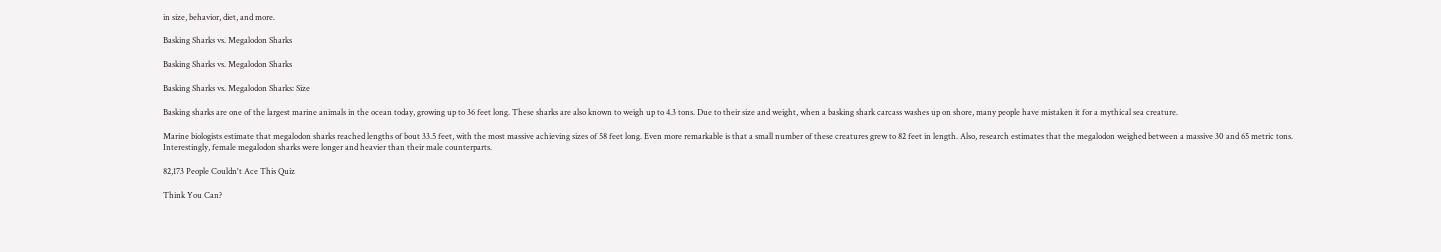in size, behavior, diet, and more.

Basking Sharks vs. Megalodon Sharks

Basking Sharks vs. Megalodon Sharks

Basking Sharks vs. Megalodon Sharks: Size

Basking sharks are one of the largest marine animals in the ocean today, growing up to 36 feet long. These sharks are also known to weigh up to 4.3 tons. Due to their size and weight, when a basking shark carcass washes up on shore, many people have mistaken it for a mythical sea creature.

Marine biologists estimate that megalodon sharks reached lengths of bout 33.5 feet, with the most massive achieving sizes of 58 feet long. Even more remarkable is that a small number of these creatures grew to 82 feet in length. Also, research estimates that the megalodon weighed between a massive 30 and 65 metric tons. Interestingly, female megalodon sharks were longer and heavier than their male counterparts.

82,173 People Couldn't Ace This Quiz

Think You Can?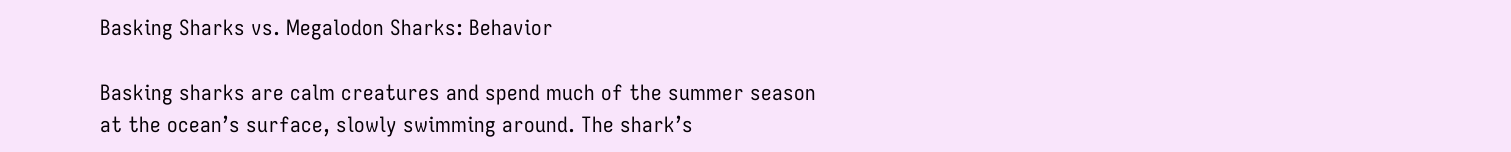Basking Sharks vs. Megalodon Sharks: Behavior

Basking sharks are calm creatures and spend much of the summer season at the ocean’s surface, slowly swimming around. The shark’s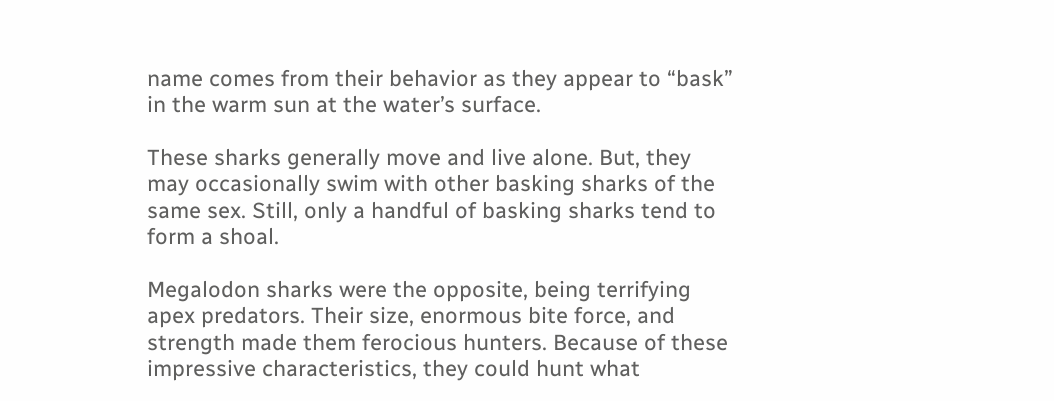name comes from their behavior as they appear to “bask” in the warm sun at the water’s surface.

These sharks generally move and live alone. But, they may occasionally swim with other basking sharks of the same sex. Still, only a handful of basking sharks tend to form a shoal.

Megalodon sharks were the opposite, being terrifying apex predators. Their size, enormous bite force, and strength made them ferocious hunters. Because of these impressive characteristics, they could hunt what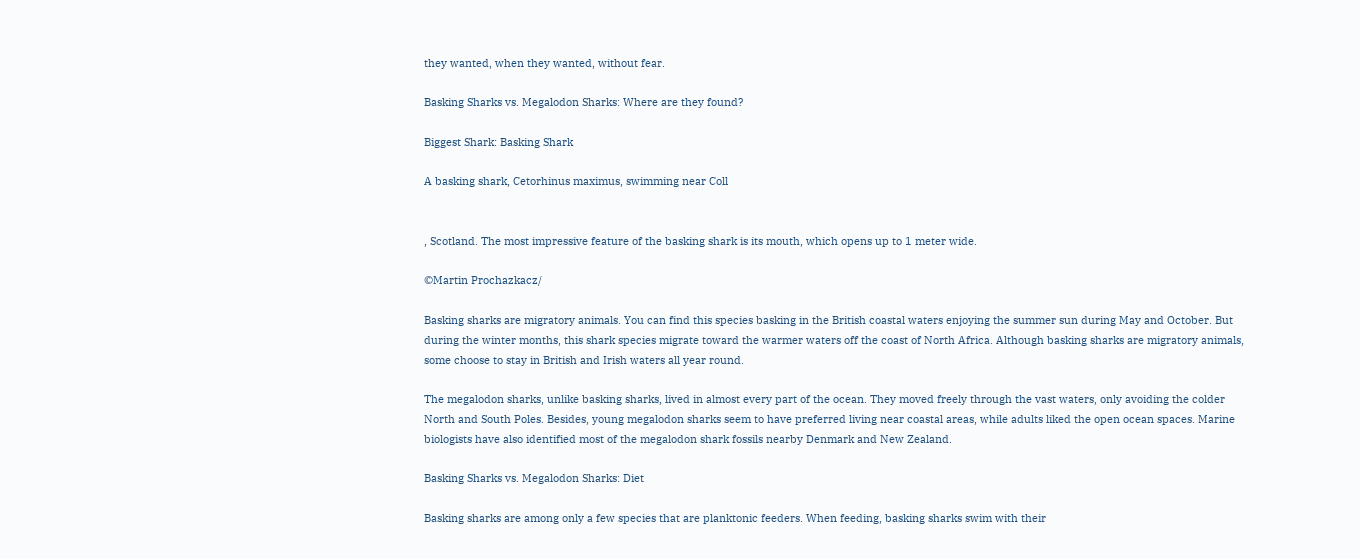they wanted, when they wanted, without fear.

Basking Sharks vs. Megalodon Sharks: Where are they found?

Biggest Shark: Basking Shark

A basking shark, Cetorhinus maximus, swimming near Coll


, Scotland. The most impressive feature of the basking shark is its mouth, which opens up to 1 meter wide.

©Martin Prochazkacz/

Basking sharks are migratory animals. You can find this species basking in the British coastal waters enjoying the summer sun during May and October. But during the winter months, this shark species migrate toward the warmer waters off the coast of North Africa. Although basking sharks are migratory animals, some choose to stay in British and Irish waters all year round.

The megalodon sharks, unlike basking sharks, lived in almost every part of the ocean. They moved freely through the vast waters, only avoiding the colder North and South Poles. Besides, young megalodon sharks seem to have preferred living near coastal areas, while adults liked the open ocean spaces. Marine biologists have also identified most of the megalodon shark fossils nearby Denmark and New Zealand.

Basking Sharks vs. Megalodon Sharks: Diet

Basking sharks are among only a few species that are planktonic feeders. When feeding, basking sharks swim with their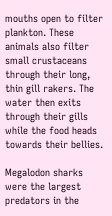mouths open to filter plankton. These animals also filter small crustaceans through their long, thin gill rakers. The water then exits through their gills while the food heads towards their bellies.

Megalodon sharks were the largest predators in the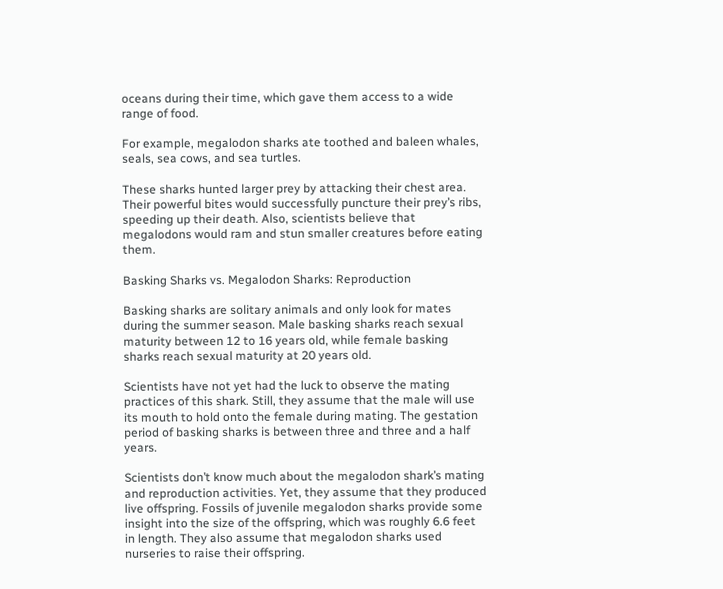oceans during their time, which gave them access to a wide range of food.

For example, megalodon sharks ate toothed and baleen whales, seals, sea cows, and sea turtles.

These sharks hunted larger prey by attacking their chest area. Their powerful bites would successfully puncture their prey’s ribs, speeding up their death. Also, scientists believe that megalodons would ram and stun smaller creatures before eating them.

Basking Sharks vs. Megalodon Sharks: Reproduction

Basking sharks are solitary animals and only look for mates during the summer season. Male basking sharks reach sexual maturity between 12 to 16 years old, while female basking sharks reach sexual maturity at 20 years old.

Scientists have not yet had the luck to observe the mating practices of this shark. Still, they assume that the male will use its mouth to hold onto the female during mating. The gestation period of basking sharks is between three and three and a half years.

Scientists don’t know much about the megalodon shark’s mating and reproduction activities. Yet, they assume that they produced live offspring. Fossils of juvenile megalodon sharks provide some insight into the size of the offspring, which was roughly 6.6 feet in length. They also assume that megalodon sharks used nurseries to raise their offspring.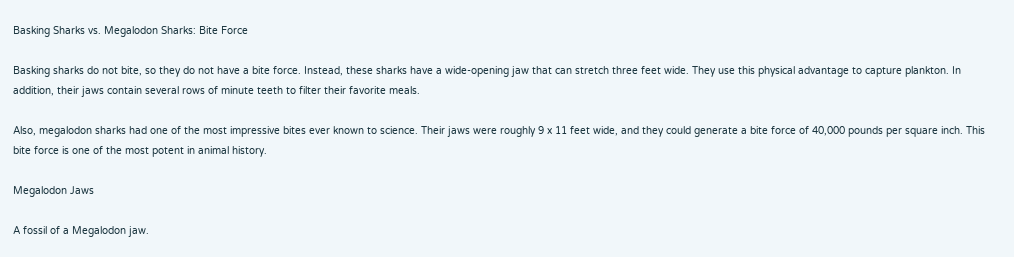Basking Sharks vs. Megalodon Sharks: Bite Force

Basking sharks do not bite, so they do not have a bite force. Instead, these sharks have a wide-opening jaw that can stretch three feet wide. They use this physical advantage to capture plankton. In addition, their jaws contain several rows of minute teeth to filter their favorite meals.

Also, megalodon sharks had one of the most impressive bites ever known to science. Their jaws were roughly 9 x 11 feet wide, and they could generate a bite force of 40,000 pounds per square inch. This bite force is one of the most potent in animal history.

Megalodon Jaws

A fossil of a Megalodon jaw.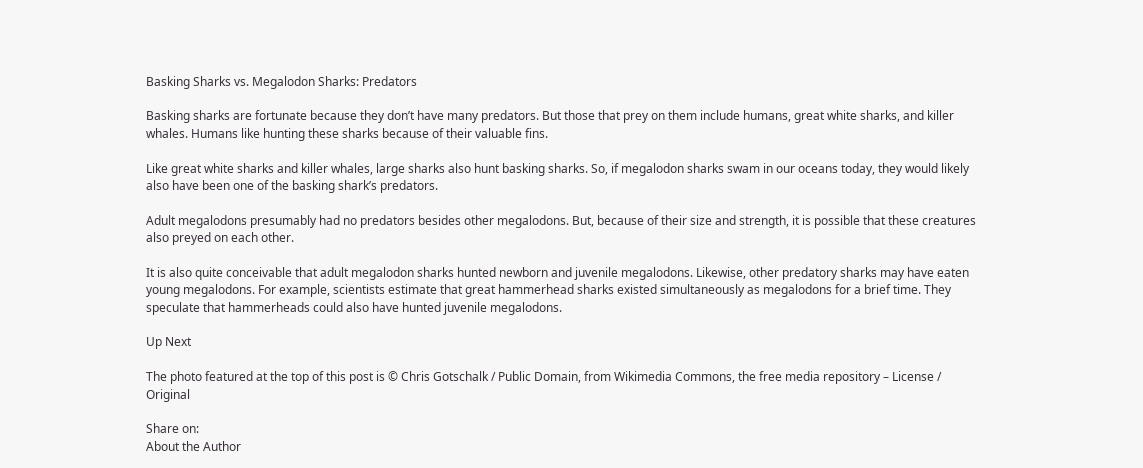Basking Sharks vs. Megalodon Sharks: Predators

Basking sharks are fortunate because they don’t have many predators. But those that prey on them include humans, great white sharks, and killer whales. Humans like hunting these sharks because of their valuable fins.

Like great white sharks and killer whales, large sharks also hunt basking sharks. So, if megalodon sharks swam in our oceans today, they would likely also have been one of the basking shark’s predators.

Adult megalodons presumably had no predators besides other megalodons. But, because of their size and strength, it is possible that these creatures also preyed on each other.

It is also quite conceivable that adult megalodon sharks hunted newborn and juvenile megalodons. Likewise, other predatory sharks may have eaten young megalodons. For example, scientists estimate that great hammerhead sharks existed simultaneously as megalodons for a brief time. They speculate that hammerheads could also have hunted juvenile megalodons.

Up Next

The photo featured at the top of this post is © Chris Gotschalk / Public Domain, from Wikimedia Commons, the free media repository – License / Original

Share on:
About the Author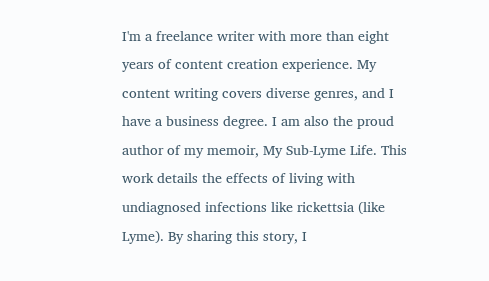I'm a freelance writer with more than eight years of content creation experience. My content writing covers diverse genres, and I have a business degree. I am also the proud author of my memoir, My Sub-Lyme Life. This work details the effects of living with undiagnosed infections like rickettsia (like Lyme). By sharing this story, I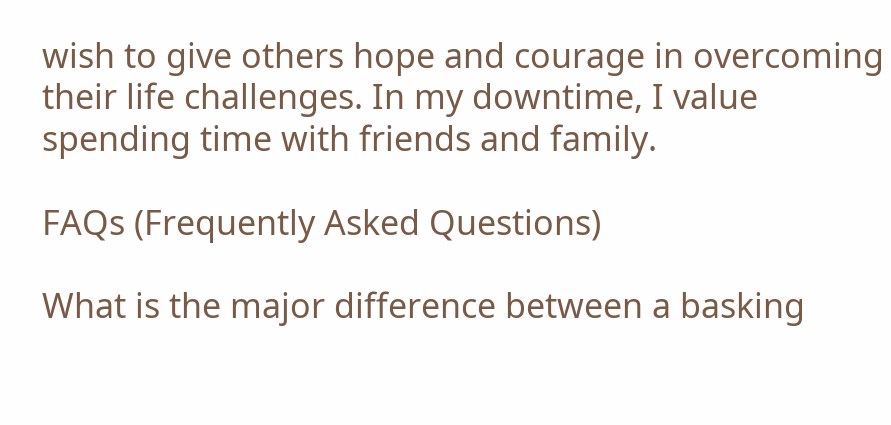wish to give others hope and courage in overcoming their life challenges. In my downtime, I value spending time with friends and family.

FAQs (Frequently Asked Questions)

What is the major difference between a basking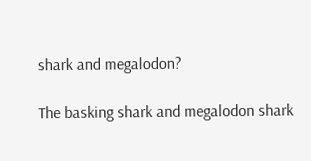shark and megalodon?

The basking shark and megalodon shark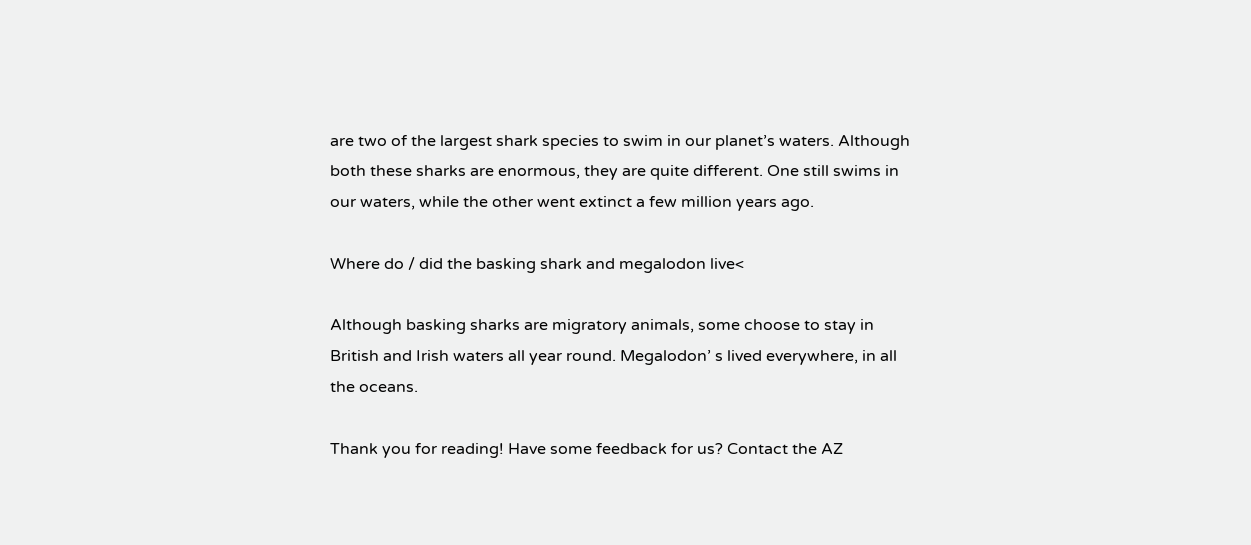are two of the largest shark species to swim in our planet’s waters. Although both these sharks are enormous, they are quite different. One still swims in our waters, while the other went extinct a few million years ago.

Where do / did the basking shark and megalodon live<

Although basking sharks are migratory animals, some choose to stay in British and Irish waters all year round. Megalodon’ s lived everywhere, in all the oceans.

Thank you for reading! Have some feedback for us? Contact the AZ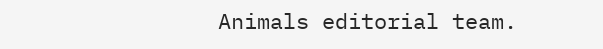Animals editorial team.